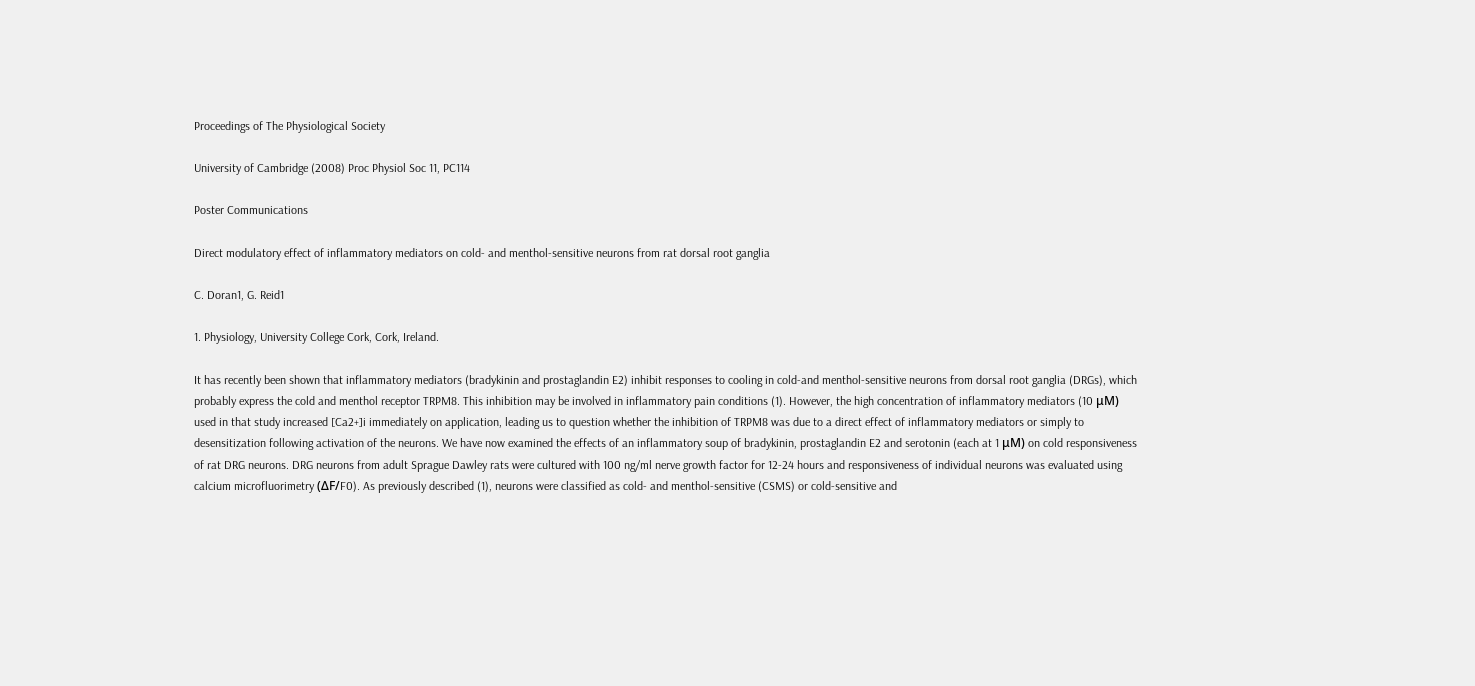Proceedings of The Physiological Society

University of Cambridge (2008) Proc Physiol Soc 11, PC114

Poster Communications

Direct modulatory effect of inflammatory mediators on cold- and menthol-sensitive neurons from rat dorsal root ganglia

C. Doran1, G. Reid1

1. Physiology, University College Cork, Cork, Ireland.

It has recently been shown that inflammatory mediators (bradykinin and prostaglandin E2) inhibit responses to cooling in cold-and menthol-sensitive neurons from dorsal root ganglia (DRGs), which probably express the cold and menthol receptor TRPM8. This inhibition may be involved in inflammatory pain conditions (1). However, the high concentration of inflammatory mediators (10 μM) used in that study increased [Ca2+]i immediately on application, leading us to question whether the inhibition of TRPM8 was due to a direct effect of inflammatory mediators or simply to desensitization following activation of the neurons. We have now examined the effects of an inflammatory soup of bradykinin, prostaglandin E2 and serotonin (each at 1 μM) on cold responsiveness of rat DRG neurons. DRG neurons from adult Sprague Dawley rats were cultured with 100 ng/ml nerve growth factor for 12-24 hours and responsiveness of individual neurons was evaluated using calcium microfluorimetry (ΔF/F0). As previously described (1), neurons were classified as cold- and menthol-sensitive (CSMS) or cold-sensitive and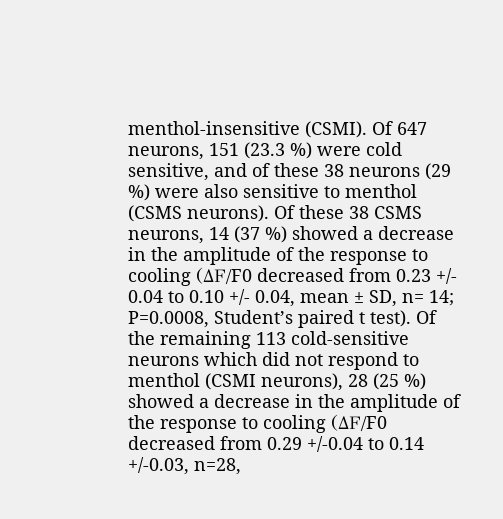menthol-insensitive (CSMI). Of 647 neurons, 151 (23.3 %) were cold sensitive, and of these 38 neurons (29 %) were also sensitive to menthol (CSMS neurons). Of these 38 CSMS neurons, 14 (37 %) showed a decrease in the amplitude of the response to cooling (ΔF/F0 decreased from 0.23 +/- 0.04 to 0.10 +/- 0.04, mean ± SD, n= 14; P=0.0008, Student’s paired t test). Of the remaining 113 cold-sensitive neurons which did not respond to menthol (CSMI neurons), 28 (25 %) showed a decrease in the amplitude of the response to cooling (ΔF/F0 decreased from 0.29 +/-0.04 to 0.14 +/-0.03, n=28,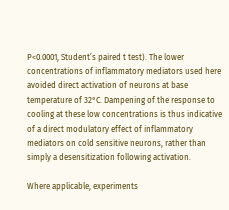P<0.0001, Student’s paired t test). The lower concentrations of inflammatory mediators used here avoided direct activation of neurons at base temperature of 32°C. Dampening of the response to cooling at these low concentrations is thus indicative of a direct modulatory effect of inflammatory mediators on cold sensitive neurons, rather than simply a desensitization following activation.

Where applicable, experiments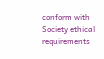conform with Society ethical requirements